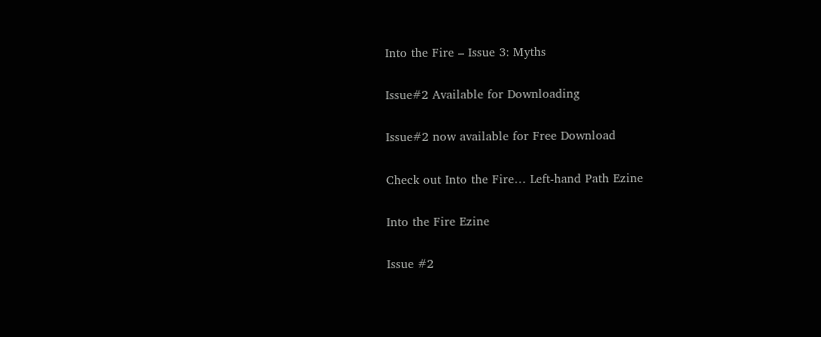Into the Fire – Issue 3: Myths

Issue#2 Available for Downloading

Issue#2 now available for Free Download

Check out Into the Fire… Left-hand Path Ezine

Into the Fire Ezine

Issue #2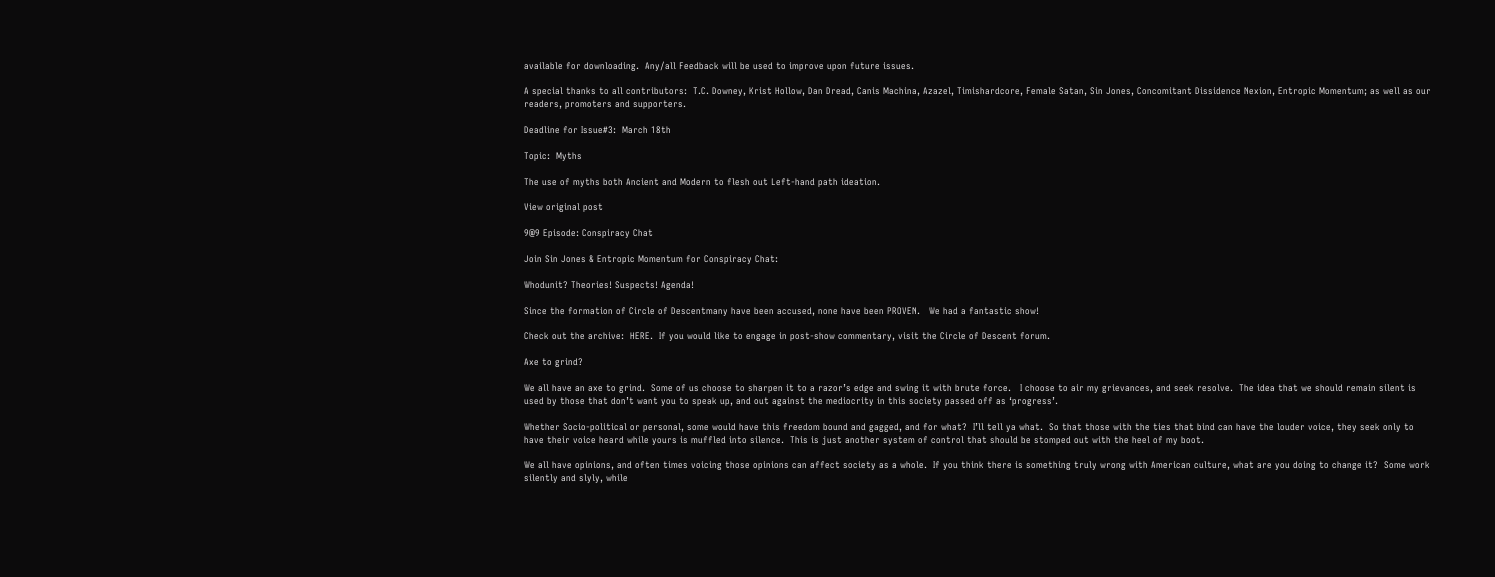available for downloading.  Any/all Feedback will be used to improve upon future issues.

A special thanks to all contributors:  T.C. Downey, Krist Hollow, Dan Dread, Canis Machina, Azazel, Timishardcore, Female Satan, Sin Jones, Concomitant Dissidence Nexion, Entropic Momentum; as well as our readers, promoters and supporters.

Deadline for Issue#3:  March 18th

Topic:  Myths

The use of myths both Ancient and Modern to flesh out Left-hand path ideation.

View original post

9@9 Episode: Conspiracy Chat

Join Sin Jones & Entropic Momentum for Conspiracy Chat:

Whodunit? Theories! Suspects! Agenda!

Since the formation of Circle of Descentmany have been accused, none have been PROVEN.   We had a fantastic show!

Check out the archive:  HERE.  If you would like to engage in post-show commentary, visit the Circle of Descent forum.

Axe to grind?

We all have an axe to grind.  Some of us choose to sharpen it to a razor’s edge and swing it with brute force.   I choose to air my grievances, and seek resolve.  The idea that we should remain silent is used by those that don’t want you to speak up, and out against the mediocrity in this society passed off as ‘progress’.

Whether Socio-political or personal, some would have this freedom bound and gagged, and for what?  I’ll tell ya what.  So that those with the ties that bind can have the louder voice, they seek only to have their voice heard while yours is muffled into silence.  This is just another system of control that should be stomped out with the heel of my boot.

We all have opinions, and often times voicing those opinions can affect society as a whole.  If you think there is something truly wrong with American culture, what are you doing to change it?  Some work silently and slyly, while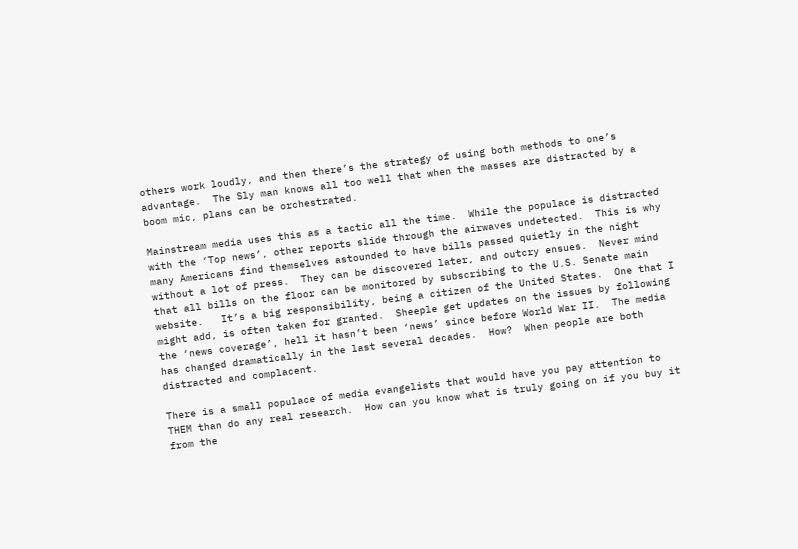others work loudly, and then there’s the strategy of using both methods to one’s advantage.  The Sly man knows all too well that when the masses are distracted by a boom mic, plans can be orchestrated.

Mainstream media uses this as a tactic all the time.  While the populace is distracted with the ‘Top news’, other reports slide through the airwaves undetected.  This is why many Americans find themselves astounded to have bills passed quietly in the night without a lot of press.  They can be discovered later, and outcry ensues.  Never mind that all bills on the floor can be monitored by subscribing to the U.S. Senate main website.   It’s a big responsibility, being a citizen of the United States.  One that I might add, is often taken for granted.  Sheeple get updates on the issues by following the ‘news coverage’, hell it hasn’t been ‘news’ since before World War II.  The media has changed dramatically in the last several decades.  How?  When people are both distracted and complacent.

There is a small populace of media evangelists that would have you pay attention to THEM than do any real research.  How can you know what is truly going on if you buy it from the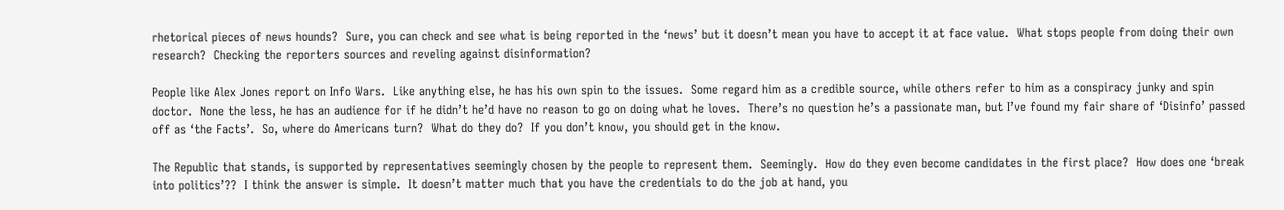rhetorical pieces of news hounds?  Sure, you can check and see what is being reported in the ‘news’ but it doesn’t mean you have to accept it at face value.  What stops people from doing their own research?  Checking the reporters sources and reveling against disinformation?

People like Alex Jones report on Info Wars.  Like anything else, he has his own spin to the issues.  Some regard him as a credible source, while others refer to him as a conspiracy junky and spin doctor.  None the less, he has an audience for if he didn’t he’d have no reason to go on doing what he loves.  There’s no question he’s a passionate man, but I’ve found my fair share of ‘Disinfo’ passed off as ‘the Facts’.  So, where do Americans turn?  What do they do?  If you don’t know, you should get in the know.

The Republic that stands, is supported by representatives seemingly chosen by the people to represent them.  Seemingly.  How do they even become candidates in the first place?  How does one ‘break into politics’??  I think the answer is simple.  It doesn’t matter much that you have the credentials to do the job at hand, you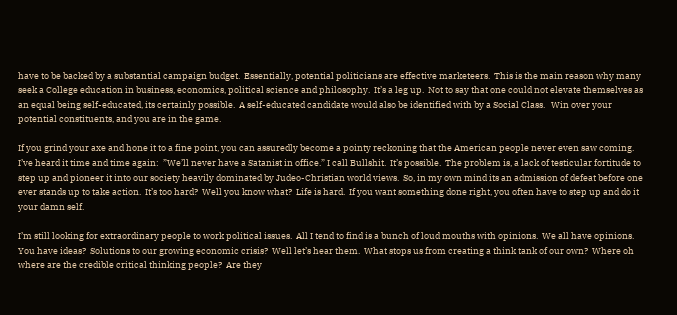have to be backed by a substantial campaign budget.  Essentially, potential politicians are effective marketeers.  This is the main reason why many seek a College education in business, economics, political science and philosophy.  It’s a leg up.  Not to say that one could not elevate themselves as an equal being self-educated, its certainly possible.  A self-educated candidate would also be identified with by a Social Class.   Win over your potential constituents, and you are in the game.

If you grind your axe and hone it to a fine point, you can assuredly become a pointy reckoning that the American people never even saw coming.  I’ve heard it time and time again:  ”We’ll never have a Satanist in office.” I call Bullshit.  It’s possible.  The problem is, a lack of testicular fortitude to step up and pioneer it into our society heavily dominated by Judeo-Christian world views.  So, in my own mind its an admission of defeat before one ever stands up to take action.  It’s too hard?  Well you know what?  Life is hard.  If you want something done right, you often have to step up and do it your damn self.

I’m still looking for extraordinary people to work political issues.  All I tend to find is a bunch of loud mouths with opinions.  We all have opinions.  You have ideas?  Solutions to our growing economic crisis?  Well let’s hear them.  What stops us from creating a think tank of our own?  Where oh where are the credible critical thinking people?  Are they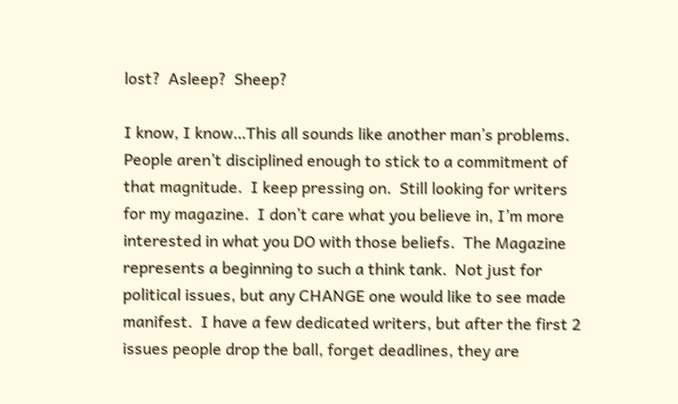lost?  Asleep?  Sheep?

I know, I know…This all sounds like another man’s problems.  People aren’t disciplined enough to stick to a commitment of that magnitude.  I keep pressing on.  Still looking for writers for my magazine.  I don’t care what you believe in, I’m more interested in what you DO with those beliefs.  The Magazine represents a beginning to such a think tank.  Not just for political issues, but any CHANGE one would like to see made manifest.  I have a few dedicated writers, but after the first 2 issues people drop the ball, forget deadlines, they are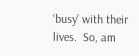‘busy’ with their lives.  So, am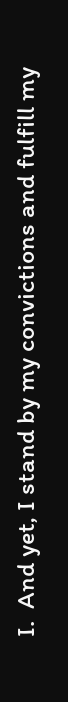I.  And yet, I stand by my convictions and fulfill my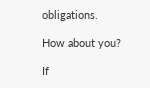obligations.

How about you?

If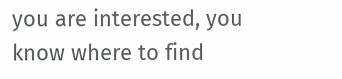you are interested, you know where to find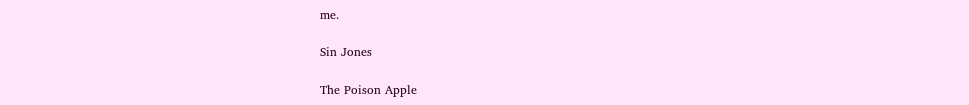me.

Sin Jones

The Poison Apple